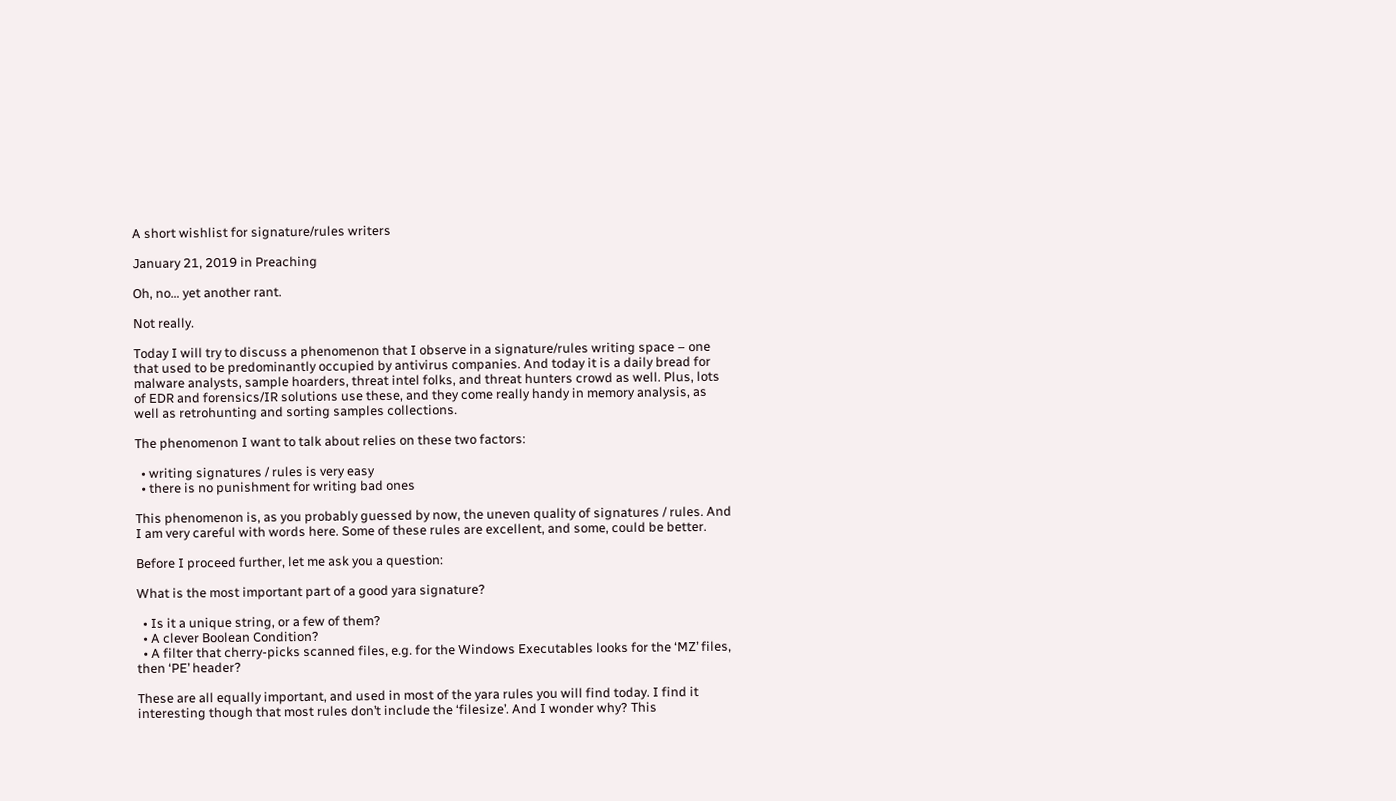A short wishlist for signature/rules writers

January 21, 2019 in Preaching

Oh, no… yet another rant.

Not really.

Today I will try to discuss a phenomenon that I observe in a signature/rules writing space – one that used to be predominantly occupied by antivirus companies. And today it is a daily bread for malware analysts, sample hoarders, threat intel folks, and threat hunters crowd as well. Plus, lots of EDR and forensics/IR solutions use these, and they come really handy in memory analysis, as well as retrohunting and sorting samples collections.

The phenomenon I want to talk about relies on these two factors:

  • writing signatures / rules is very easy
  • there is no punishment for writing bad ones

This phenomenon is, as you probably guessed by now, the uneven quality of signatures / rules. And I am very careful with words here. Some of these rules are excellent, and some, could be better.

Before I proceed further, let me ask you a question:

What is the most important part of a good yara signature?

  • Is it a unique string, or a few of them?
  • A clever Boolean Condition?
  • A filter that cherry-picks scanned files, e.g. for the Windows Executables looks for the ‘MZ’ files, then ‘PE’ header?

These are all equally important, and used in most of the yara rules you will find today. I find it interesting though that most rules don’t include the ‘filesize’. And I wonder why? This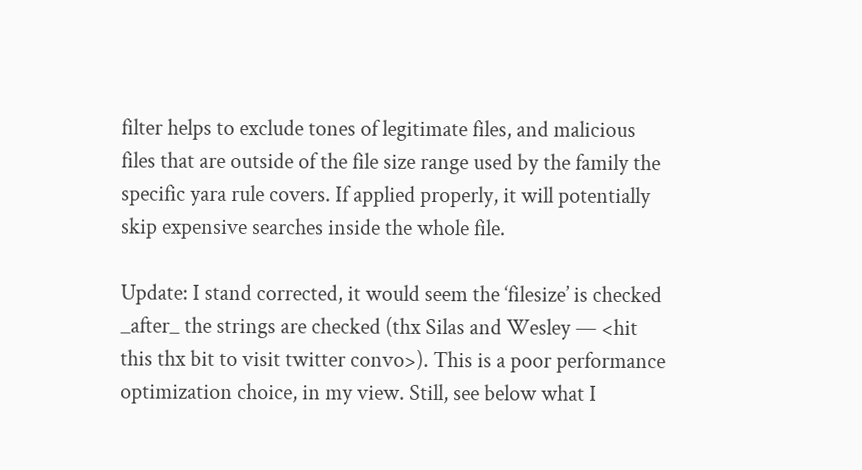filter helps to exclude tones of legitimate files, and malicious files that are outside of the file size range used by the family the specific yara rule covers. If applied properly, it will potentially skip expensive searches inside the whole file.

Update: I stand corrected, it would seem the ‘filesize’ is checked _after_ the strings are checked (thx Silas and Wesley — <hit this thx bit to visit twitter convo>). This is a poor performance optimization choice, in my view. Still, see below what I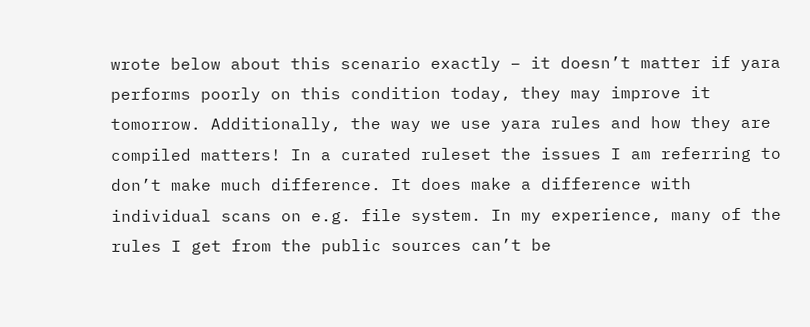wrote below about this scenario exactly – it doesn’t matter if yara performs poorly on this condition today, they may improve it tomorrow. Additionally, the way we use yara rules and how they are compiled matters! In a curated ruleset the issues I am referring to don’t make much difference. It does make a difference with individual scans on e.g. file system. In my experience, many of the rules I get from the public sources can’t be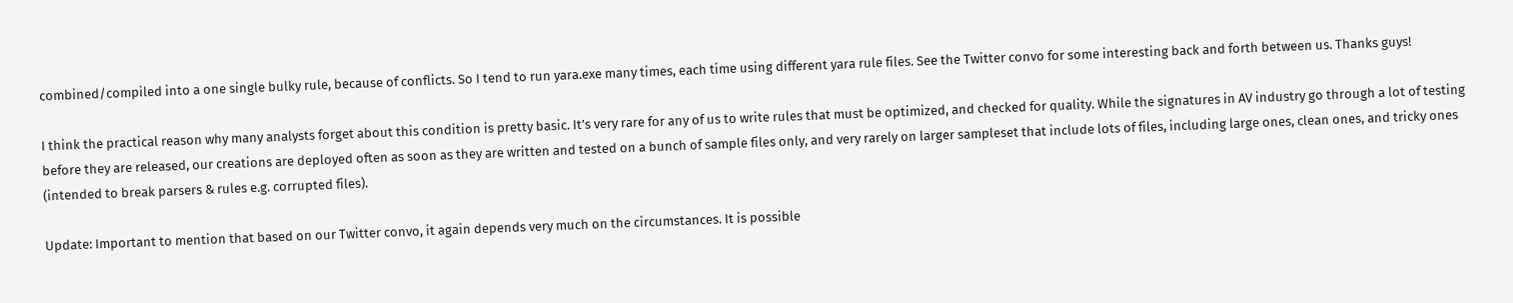combined/compiled into a one single bulky rule, because of conflicts. So I tend to run yara.exe many times, each time using different yara rule files. See the Twitter convo for some interesting back and forth between us. Thanks guys!

I think the practical reason why many analysts forget about this condition is pretty basic. It’s very rare for any of us to write rules that must be optimized, and checked for quality. While the signatures in AV industry go through a lot of testing before they are released, our creations are deployed often as soon as they are written and tested on a bunch of sample files only, and very rarely on larger sampleset that include lots of files, including large ones, clean ones, and tricky ones (intended to break parsers & rules e.g. corrupted files).

Update: Important to mention that based on our Twitter convo, it again depends very much on the circumstances. It is possible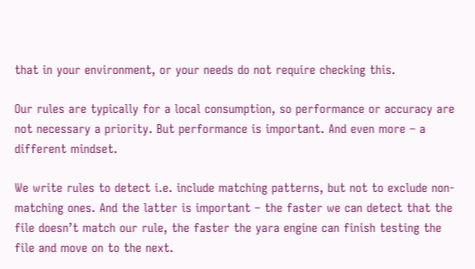that in your environment, or your needs do not require checking this.

Our rules are typically for a local consumption, so performance or accuracy are not necessary a priority. But performance is important. And even more – a different mindset.

We write rules to detect i.e. include matching patterns, but not to exclude non-matching ones. And the latter is important – the faster we can detect that the file doesn’t match our rule, the faster the yara engine can finish testing the file and move on to the next.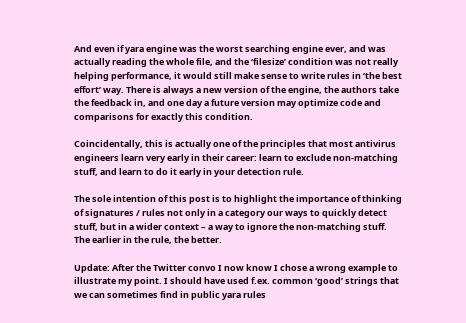And even if yara engine was the worst searching engine ever, and was actually reading the whole file, and the ‘filesize’ condition was not really helping performance, it would still make sense to write rules in ‘the best effort’ way. There is always a new version of the engine, the authors take the feedback in, and one day a future version may optimize code and comparisons for exactly this condition.

Coincidentally, this is actually one of the principles that most antivirus engineers learn very early in their career: learn to exclude non-matching stuff, and learn to do it early in your detection rule.

The sole intention of this post is to highlight the importance of thinking of signatures / rules not only in a category our ways to quickly detect stuff, but in a wider context – a way to ignore the non-matching stuff. The earlier in the rule, the better.

Update: After the Twitter convo I now know I chose a wrong example to illustrate my point. I should have used f.ex. common ‘good’ strings that we can sometimes find in public yara rules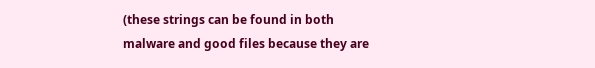(these strings can be found in both malware and good files because they are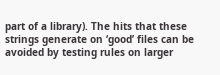part of a library). The hits that these strings generate on ‘good’ files can be avoided by testing rules on larger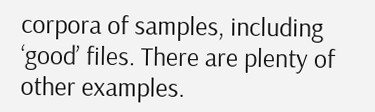corpora of samples, including ‘good’ files. There are plenty of other examples.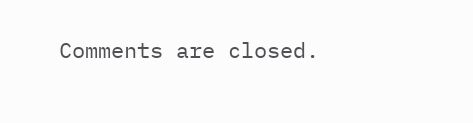Comments are closed.